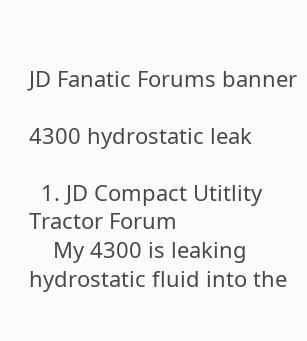JD Fanatic Forums banner

4300 hydrostatic leak

  1. JD Compact Utitlity Tractor Forum
    My 4300 is leaking hydrostatic fluid into the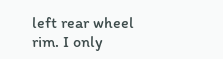left rear wheel rim. I only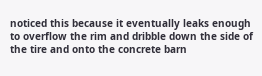noticed this because it eventually leaks enough to overflow the rim and dribble down the side of the tire and onto the concrete barn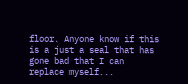floor. Anyone know if this is a just a seal that has gone bad that I can replace myself...